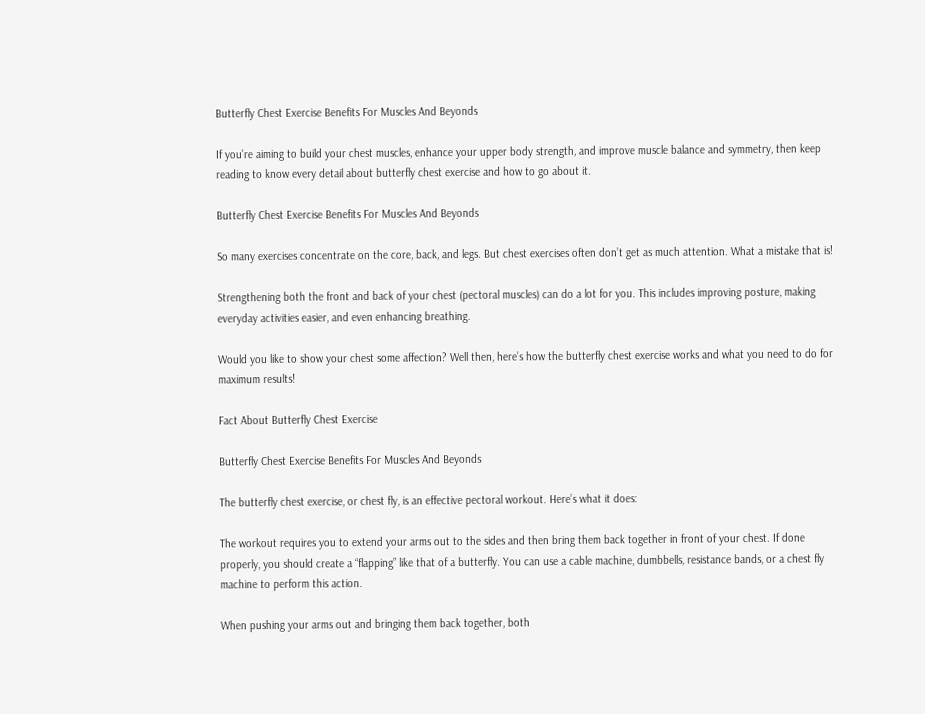Butterfly Chest Exercise Benefits For Muscles And Beyonds

If you’re aiming to build your chest muscles, enhance your upper body strength, and improve muscle balance and symmetry, then keep reading to know every detail about butterfly chest exercise and how to go about it.

Butterfly Chest Exercise Benefits For Muscles And Beyonds

So many exercises concentrate on the core, back, and legs. But chest exercises often don’t get as much attention. What a mistake that is!

Strengthening both the front and back of your chest (pectoral muscles) can do a lot for you. This includes improving posture, making everyday activities easier, and even enhancing breathing.

Would you like to show your chest some affection? Well then, here’s how the butterfly chest exercise works and what you need to do for maximum results!

Fact About Butterfly Chest Exercise

Butterfly Chest Exercise Benefits For Muscles And Beyonds

The butterfly chest exercise, or chest fly, is an effective pectoral workout. Here’s what it does:

The workout requires you to extend your arms out to the sides and then bring them back together in front of your chest. If done properly, you should create a “flapping” like that of a butterfly. You can use a cable machine, dumbbells, resistance bands, or a chest fly machine to perform this action.

When pushing your arms out and bringing them back together, both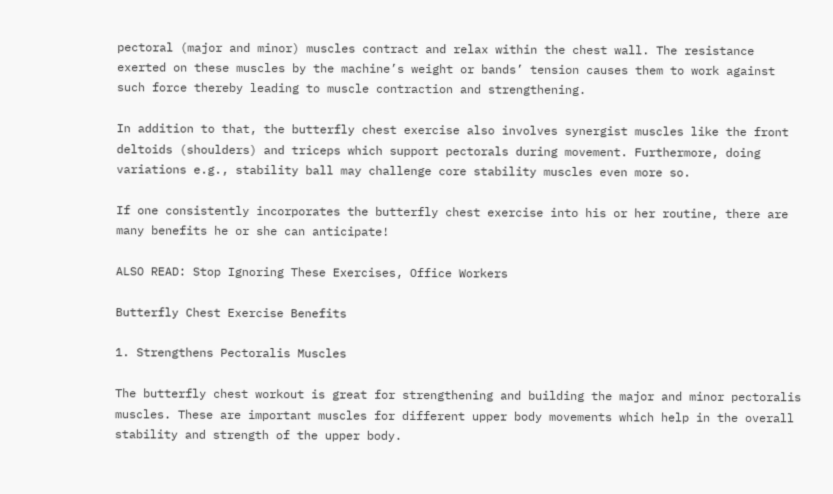pectoral (major and minor) muscles contract and relax within the chest wall. The resistance exerted on these muscles by the machine’s weight or bands’ tension causes them to work against such force thereby leading to muscle contraction and strengthening.

In addition to that, the butterfly chest exercise also involves synergist muscles like the front deltoids (shoulders) and triceps which support pectorals during movement. Furthermore, doing variations e.g., stability ball may challenge core stability muscles even more so.

If one consistently incorporates the butterfly chest exercise into his or her routine, there are many benefits he or she can anticipate!

ALSO READ: Stop Ignoring These Exercises, Office Workers

Butterfly Chest Exercise Benefits

1. Strengthens Pectoralis Muscles

The butterfly chest workout is great for strengthening and building the major and minor pectoralis muscles. These are important muscles for different upper body movements which help in the overall stability and strength of the upper body.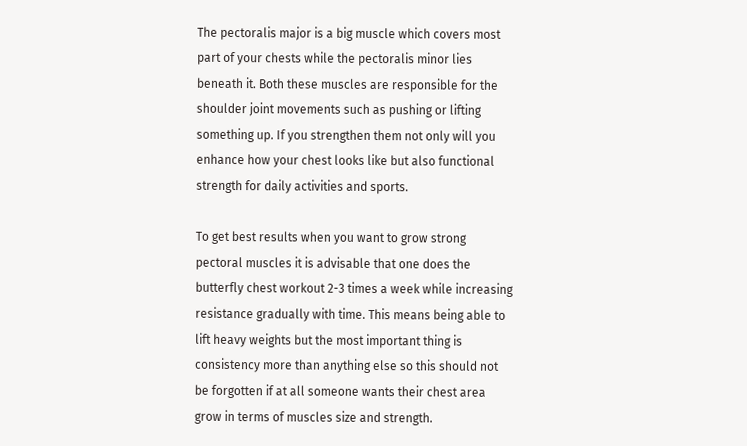The pectoralis major is a big muscle which covers most part of your chests while the pectoralis minor lies beneath it. Both these muscles are responsible for the shoulder joint movements such as pushing or lifting something up. If you strengthen them not only will you enhance how your chest looks like but also functional strength for daily activities and sports.

To get best results when you want to grow strong pectoral muscles it is advisable that one does the butterfly chest workout 2-3 times a week while increasing resistance gradually with time. This means being able to lift heavy weights but the most important thing is consistency more than anything else so this should not be forgotten if at all someone wants their chest area grow in terms of muscles size and strength.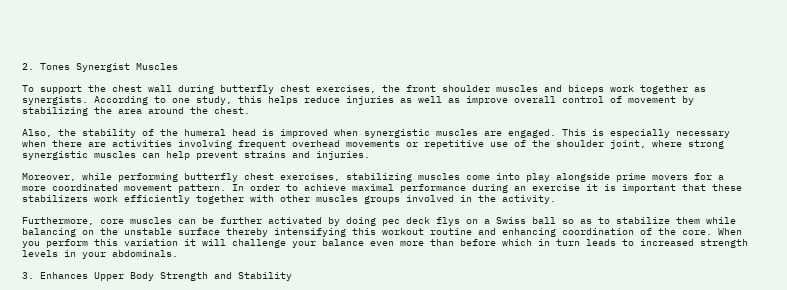2. Tones Synergist Muscles

To support the chest wall during butterfly chest exercises, the front shoulder muscles and biceps work together as synergists. According to one study, this helps reduce injuries as well as improve overall control of movement by stabilizing the area around the chest.

Also, the stability of the humeral head is improved when synergistic muscles are engaged. This is especially necessary when there are activities involving frequent overhead movements or repetitive use of the shoulder joint, where strong synergistic muscles can help prevent strains and injuries.

Moreover, while performing butterfly chest exercises, stabilizing muscles come into play alongside prime movers for a more coordinated movement pattern. In order to achieve maximal performance during an exercise it is important that these stabilizers work efficiently together with other muscles groups involved in the activity.

Furthermore, core muscles can be further activated by doing pec deck flys on a Swiss ball so as to stabilize them while balancing on the unstable surface thereby intensifying this workout routine and enhancing coordination of the core. When you perform this variation it will challenge your balance even more than before which in turn leads to increased strength levels in your abdominals.

3. Enhances Upper Body Strength and Stability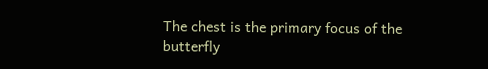The chest is the primary focus of the butterfly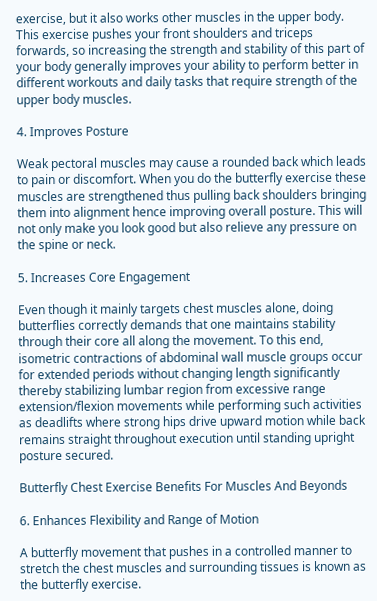exercise, but it also works other muscles in the upper body. This exercise pushes your front shoulders and triceps forwards, so increasing the strength and stability of this part of your body generally improves your ability to perform better in different workouts and daily tasks that require strength of the upper body muscles.

4. Improves Posture

Weak pectoral muscles may cause a rounded back which leads to pain or discomfort. When you do the butterfly exercise these muscles are strengthened thus pulling back shoulders bringing them into alignment hence improving overall posture. This will not only make you look good but also relieve any pressure on the spine or neck.

5. Increases Core Engagement

Even though it mainly targets chest muscles alone, doing butterflies correctly demands that one maintains stability through their core all along the movement. To this end, isometric contractions of abdominal wall muscle groups occur for extended periods without changing length significantly thereby stabilizing lumbar region from excessive range extension/flexion movements while performing such activities as deadlifts where strong hips drive upward motion while back remains straight throughout execution until standing upright posture secured.

Butterfly Chest Exercise Benefits For Muscles And Beyonds

6. Enhances Flexibility and Range of Motion

A butterfly movement that pushes in a controlled manner to stretch the chest muscles and surrounding tissues is known as the butterfly exercise.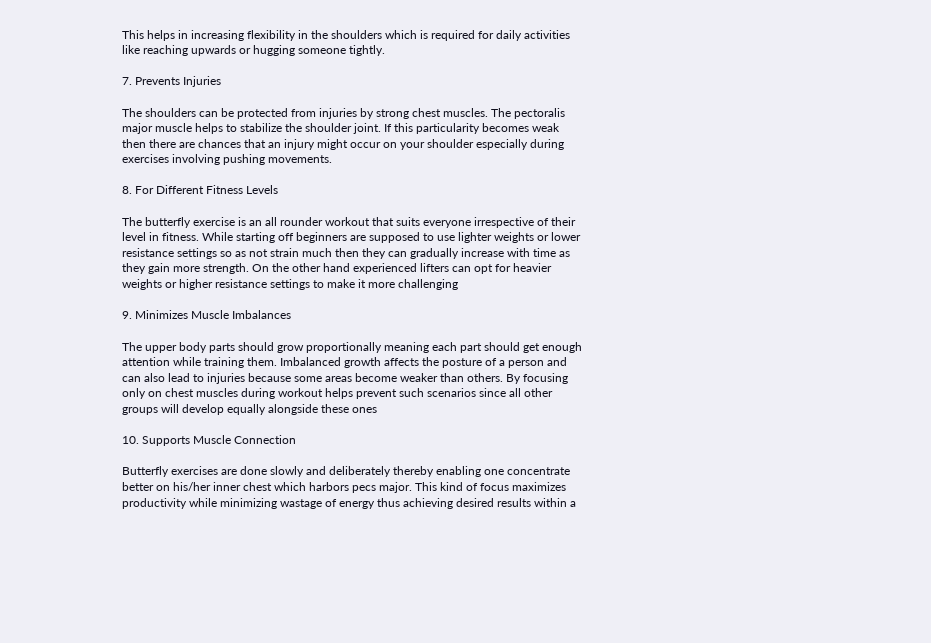This helps in increasing flexibility in the shoulders which is required for daily activities like reaching upwards or hugging someone tightly.

7. Prevents Injuries

The shoulders can be protected from injuries by strong chest muscles. The pectoralis major muscle helps to stabilize the shoulder joint. If this particularity becomes weak then there are chances that an injury might occur on your shoulder especially during exercises involving pushing movements.

8. For Different Fitness Levels

The butterfly exercise is an all rounder workout that suits everyone irrespective of their level in fitness. While starting off beginners are supposed to use lighter weights or lower resistance settings so as not strain much then they can gradually increase with time as they gain more strength. On the other hand experienced lifters can opt for heavier weights or higher resistance settings to make it more challenging

9. Minimizes Muscle Imbalances

The upper body parts should grow proportionally meaning each part should get enough attention while training them. Imbalanced growth affects the posture of a person and can also lead to injuries because some areas become weaker than others. By focusing only on chest muscles during workout helps prevent such scenarios since all other groups will develop equally alongside these ones

10. Supports Muscle Connection

Butterfly exercises are done slowly and deliberately thereby enabling one concentrate better on his/her inner chest which harbors pecs major. This kind of focus maximizes productivity while minimizing wastage of energy thus achieving desired results within a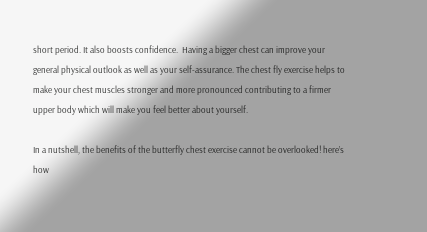short period. It also boosts confidence.  Having a bigger chest can improve your general physical outlook as well as your self-assurance. The chest fly exercise helps to make your chest muscles stronger and more pronounced contributing to a firmer upper body which will make you feel better about yourself.

In a nutshell, the benefits of the butterfly chest exercise cannot be overlooked! here’s how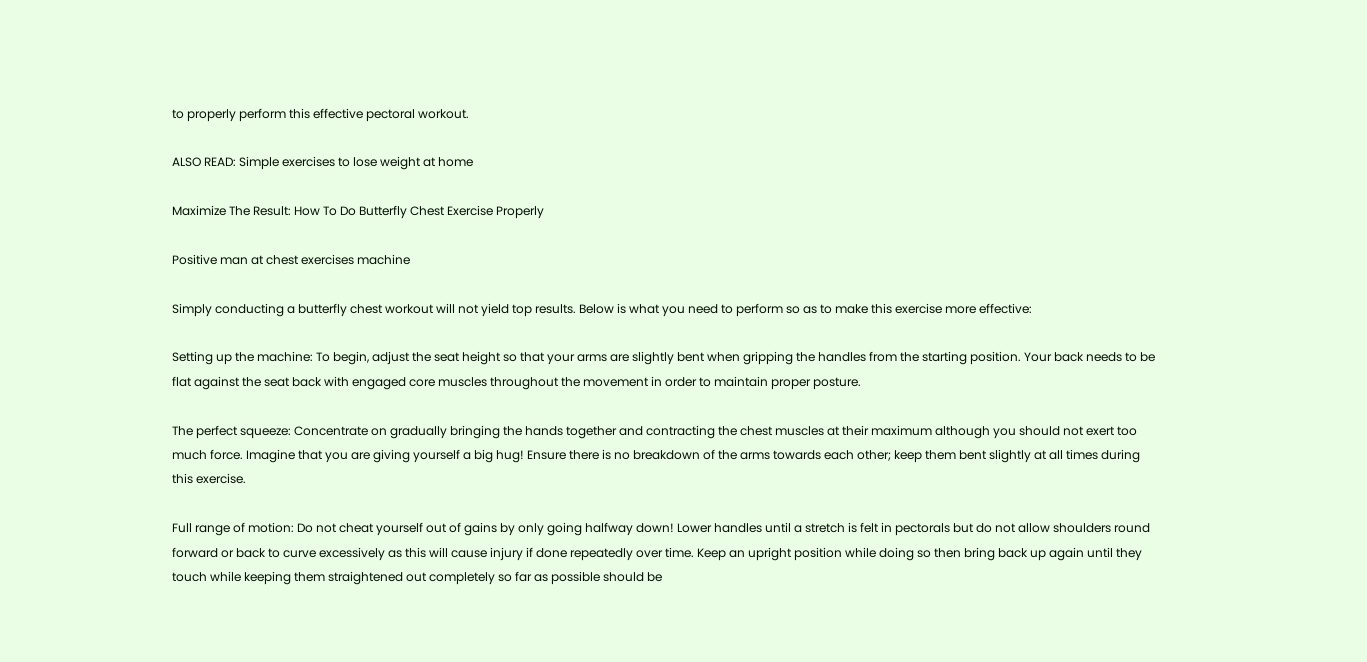to properly perform this effective pectoral workout.

ALSO READ: Simple exercises to lose weight at home

Maximize The Result: How To Do Butterfly Chest Exercise Properly

Positive man at chest exercises machine

Simply conducting a butterfly chest workout will not yield top results. Below is what you need to perform so as to make this exercise more effective:

Setting up the machine: To begin, adjust the seat height so that your arms are slightly bent when gripping the handles from the starting position. Your back needs to be flat against the seat back with engaged core muscles throughout the movement in order to maintain proper posture.

The perfect squeeze: Concentrate on gradually bringing the hands together and contracting the chest muscles at their maximum although you should not exert too much force. Imagine that you are giving yourself a big hug! Ensure there is no breakdown of the arms towards each other; keep them bent slightly at all times during this exercise.

Full range of motion: Do not cheat yourself out of gains by only going halfway down! Lower handles until a stretch is felt in pectorals but do not allow shoulders round forward or back to curve excessively as this will cause injury if done repeatedly over time. Keep an upright position while doing so then bring back up again until they touch while keeping them straightened out completely so far as possible should be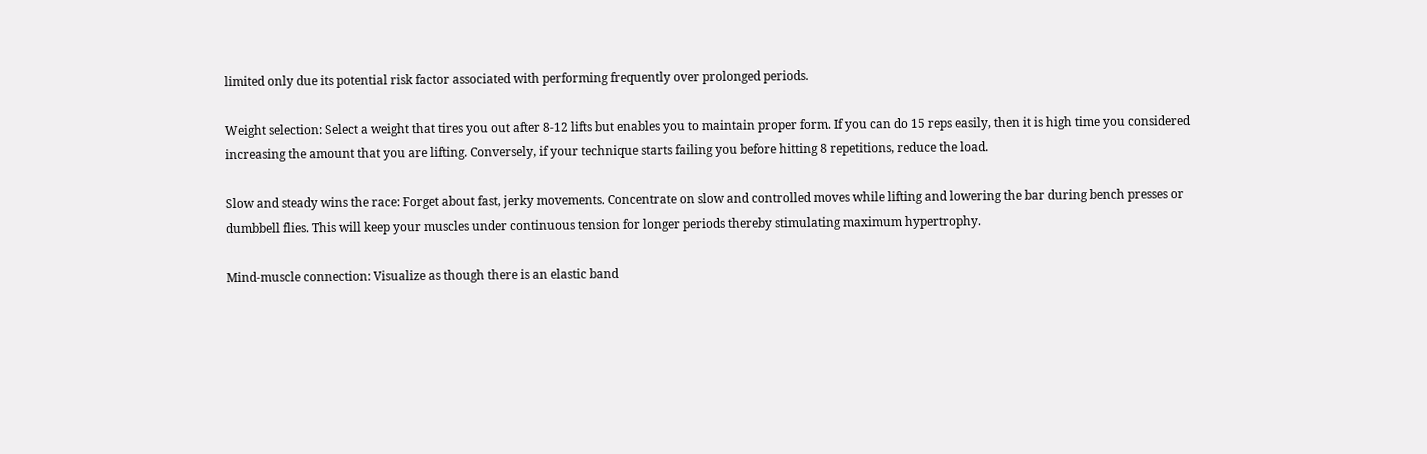limited only due its potential risk factor associated with performing frequently over prolonged periods.

Weight selection: Select a weight that tires you out after 8-12 lifts but enables you to maintain proper form. If you can do 15 reps easily, then it is high time you considered increasing the amount that you are lifting. Conversely, if your technique starts failing you before hitting 8 repetitions, reduce the load.

Slow and steady wins the race: Forget about fast, jerky movements. Concentrate on slow and controlled moves while lifting and lowering the bar during bench presses or dumbbell flies. This will keep your muscles under continuous tension for longer periods thereby stimulating maximum hypertrophy.

Mind-muscle connection: Visualize as though there is an elastic band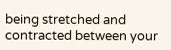being stretched and contracted between your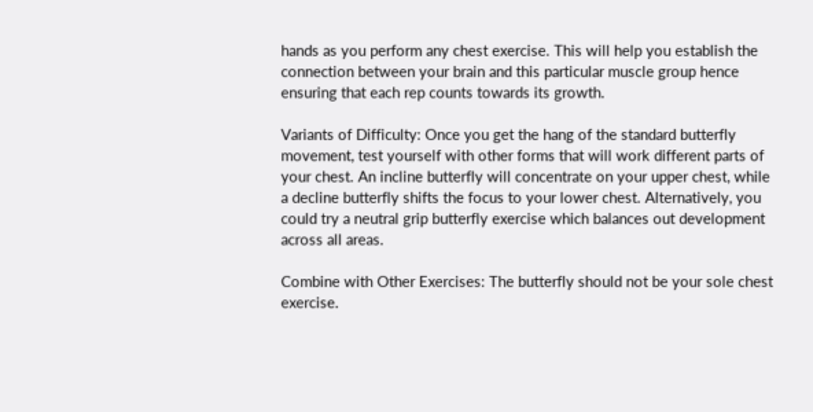hands as you perform any chest exercise. This will help you establish the connection between your brain and this particular muscle group hence ensuring that each rep counts towards its growth.

Variants of Difficulty: Once you get the hang of the standard butterfly movement, test yourself with other forms that will work different parts of your chest. An incline butterfly will concentrate on your upper chest, while a decline butterfly shifts the focus to your lower chest. Alternatively, you could try a neutral grip butterfly exercise which balances out development across all areas.

Combine with Other Exercises: The butterfly should not be your sole chest exercise.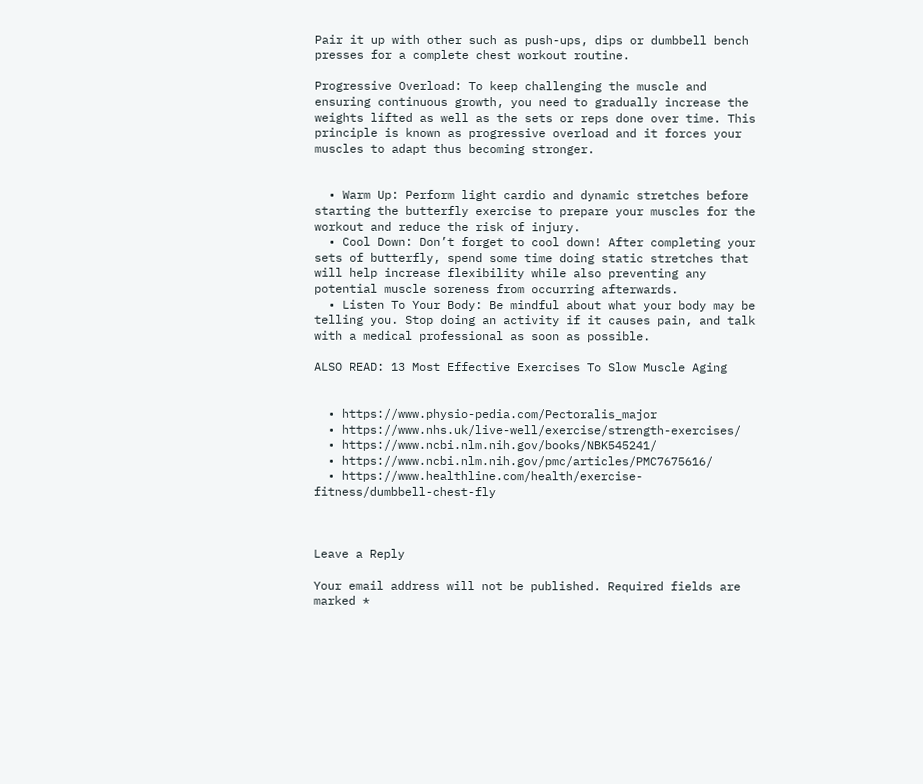Pair it up with other such as push-ups, dips or dumbbell bench presses for a complete chest workout routine.

Progressive Overload: To keep challenging the muscle and ensuring continuous growth, you need to gradually increase the weights lifted as well as the sets or reps done over time. This principle is known as progressive overload and it forces your muscles to adapt thus becoming stronger.


  • Warm Up: Perform light cardio and dynamic stretches before starting the butterfly exercise to prepare your muscles for the workout and reduce the risk of injury.
  • Cool Down: Don’t forget to cool down! After completing your sets of butterfly, spend some time doing static stretches that will help increase flexibility while also preventing any potential muscle soreness from occurring afterwards.
  • Listen To Your Body: Be mindful about what your body may be telling you. Stop doing an activity if it causes pain, and talk with a medical professional as soon as possible.

ALSO READ: 13 Most Effective Exercises To Slow Muscle Aging


  • https://www.physio-pedia.com/Pectoralis_major
  • https://www.nhs.uk/live-well/exercise/strength-exercises/
  • https://www.ncbi.nlm.nih.gov/books/NBK545241/
  • https://www.ncbi.nlm.nih.gov/pmc/articles/PMC7675616/
  • https://www.healthline.com/health/exercise-fitness/dumbbell-chest-fly



Leave a Reply

Your email address will not be published. Required fields are marked *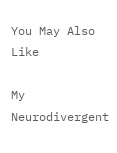You May Also Like

My Neurodivergent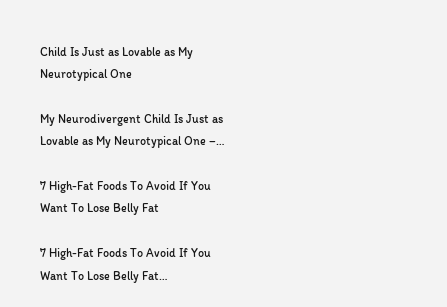Child Is Just as Lovable as My Neurotypical One

My Neurodivergent Child Is Just as Lovable as My Neurotypical One –…

7 High-Fat Foods To Avoid If You Want To Lose Belly Fat

7 High-Fat Foods To Avoid If You Want To Lose Belly Fat…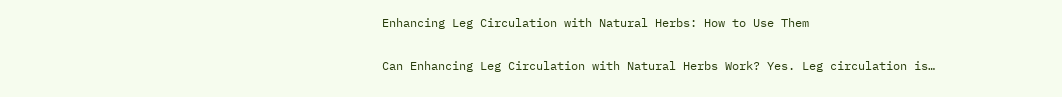Enhancing Leg Circulation with Natural Herbs: How to Use Them

Can Enhancing Leg Circulation with Natural Herbs Work? Yes. Leg circulation is…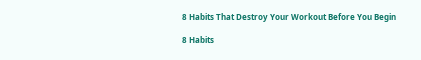8 Habits That Destroy Your Workout Before You Begin

8 Habits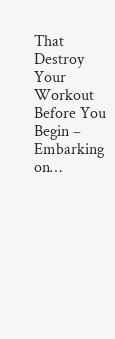That Destroy Your Workout Before You Begin – Embarking on…